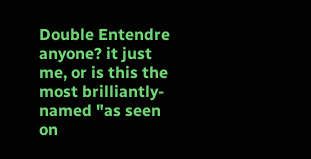Double Entendre anyone? it just me, or is this the most brilliantly-named "as seen on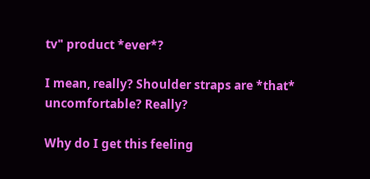tv" product *ever*?

I mean, really? Shoulder straps are *that* uncomfortable? Really?

Why do I get this feeling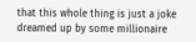that this whole thing is just a joke dreamed up by some millionaire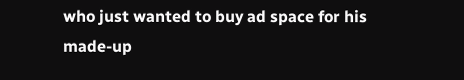who just wanted to buy ad space for his made-up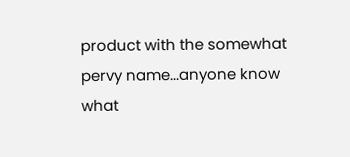product with the somewhat pervy name...anyone know what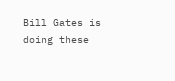Bill Gates is doing these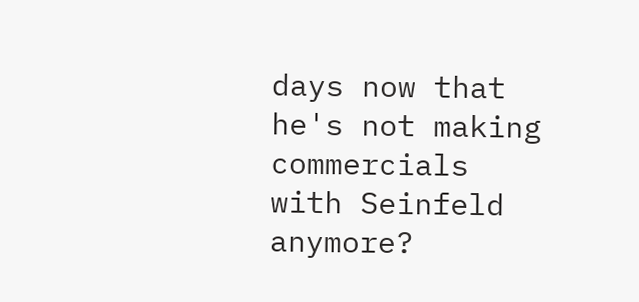days now that he's not making commercials with Seinfeld anymore?